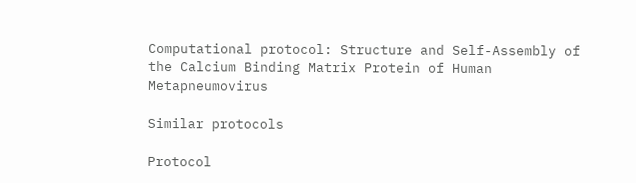Computational protocol: Structure and Self-Assembly of the Calcium Binding Matrix Protein of Human Metapneumovirus

Similar protocols

Protocol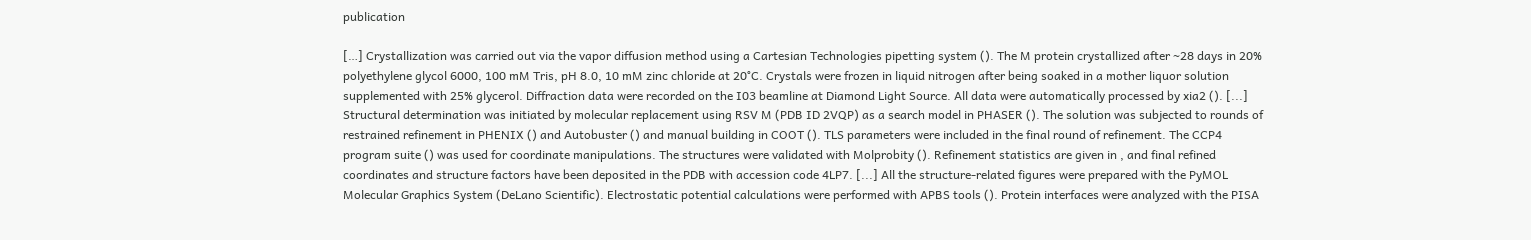publication

[…] Crystallization was carried out via the vapor diffusion method using a Cartesian Technologies pipetting system (). The M protein crystallized after ∼28 days in 20% polyethylene glycol 6000, 100 mM Tris, pH 8.0, 10 mM zinc chloride at 20°C. Crystals were frozen in liquid nitrogen after being soaked in a mother liquor solution supplemented with 25% glycerol. Diffraction data were recorded on the I03 beamline at Diamond Light Source. All data were automatically processed by xia2 (). [...] Structural determination was initiated by molecular replacement using RSV M (PDB ID 2VQP) as a search model in PHASER (). The solution was subjected to rounds of restrained refinement in PHENIX () and Autobuster () and manual building in COOT (). TLS parameters were included in the final round of refinement. The CCP4 program suite () was used for coordinate manipulations. The structures were validated with Molprobity (). Refinement statistics are given in , and final refined coordinates and structure factors have been deposited in the PDB with accession code 4LP7. [...] All the structure-related figures were prepared with the PyMOL Molecular Graphics System (DeLano Scientific). Electrostatic potential calculations were performed with APBS tools (). Protein interfaces were analyzed with the PISA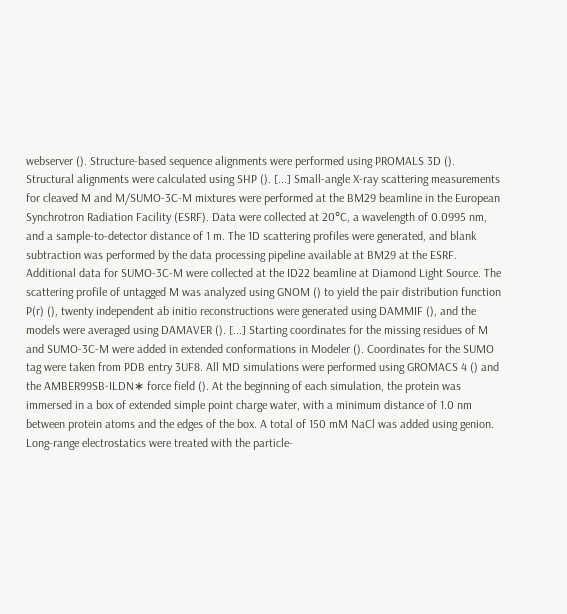webserver (). Structure-based sequence alignments were performed using PROMALS 3D (). Structural alignments were calculated using SHP (). [...] Small-angle X-ray scattering measurements for cleaved M and M/SUMO-3C-M mixtures were performed at the BM29 beamline in the European Synchrotron Radiation Facility (ESRF). Data were collected at 20°C, a wavelength of 0.0995 nm, and a sample-to-detector distance of 1 m. The 1D scattering profiles were generated, and blank subtraction was performed by the data processing pipeline available at BM29 at the ESRF. Additional data for SUMO-3C-M were collected at the ID22 beamline at Diamond Light Source. The scattering profile of untagged M was analyzed using GNOM () to yield the pair distribution function P(r) (), twenty independent ab initio reconstructions were generated using DAMMIF (), and the models were averaged using DAMAVER (). [...] Starting coordinates for the missing residues of M and SUMO-3C-M were added in extended conformations in Modeler (). Coordinates for the SUMO tag were taken from PDB entry 3UF8. All MD simulations were performed using GROMACS 4 () and the AMBER99SB-ILDN∗ force field (). At the beginning of each simulation, the protein was immersed in a box of extended simple point charge water, with a minimum distance of 1.0 nm between protein atoms and the edges of the box. A total of 150 mM NaCl was added using genion. Long-range electrostatics were treated with the particle-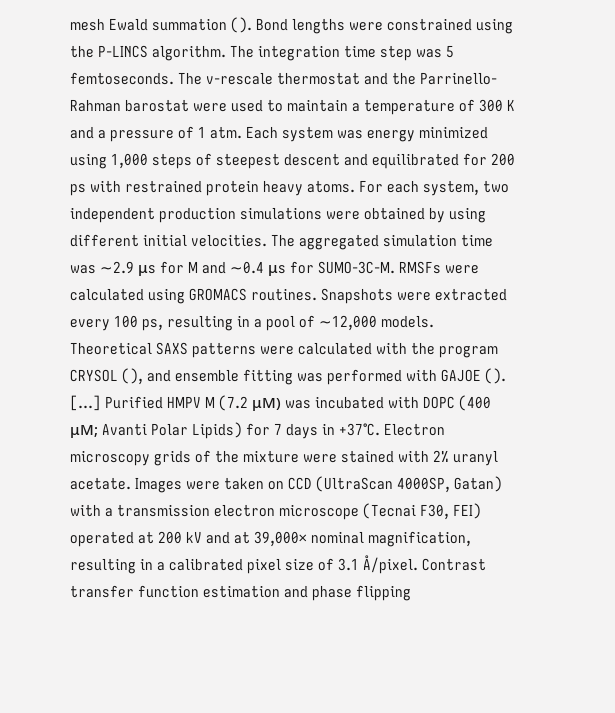mesh Ewald summation (). Bond lengths were constrained using the P-LINCS algorithm. The integration time step was 5 femtoseconds. The v-rescale thermostat and the Parrinello-Rahman barostat were used to maintain a temperature of 300 K and a pressure of 1 atm. Each system was energy minimized using 1,000 steps of steepest descent and equilibrated for 200 ps with restrained protein heavy atoms. For each system, two independent production simulations were obtained by using different initial velocities. The aggregated simulation time was ∼2.9 μs for M and ∼0.4 μs for SUMO-3C-M. RMSFs were calculated using GROMACS routines. Snapshots were extracted every 100 ps, resulting in a pool of ∼12,000 models. Theoretical SAXS patterns were calculated with the program CRYSOL (), and ensemble fitting was performed with GAJOE (). [...] Purified HMPV M (7.2 μM) was incubated with DOPC (400 μM; Avanti Polar Lipids) for 7 days in +37°C. Electron microscopy grids of the mixture were stained with 2% uranyl acetate. Images were taken on CCD (UltraScan 4000SP, Gatan) with a transmission electron microscope (Tecnai F30, FEI) operated at 200 kV and at 39,000× nominal magnification, resulting in a calibrated pixel size of 3.1 Å/pixel. Contrast transfer function estimation and phase flipping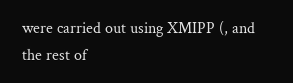were carried out using XMIPP (, and the rest of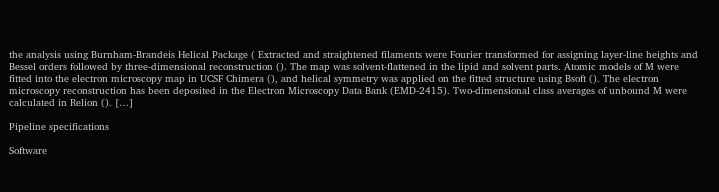the analysis using Burnham-Brandeis Helical Package ( Extracted and straightened filaments were Fourier transformed for assigning layer-line heights and Bessel orders followed by three-dimensional reconstruction (). The map was solvent-flattened in the lipid and solvent parts. Atomic models of M were fitted into the electron microscopy map in UCSF Chimera (), and helical symmetry was applied on the fitted structure using Bsoft (). The electron microscopy reconstruction has been deposited in the Electron Microscopy Data Bank (EMD-2415). Two-dimensional class averages of unbound M were calculated in Relion (). […]

Pipeline specifications

Software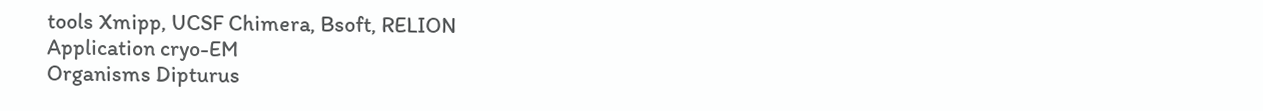tools Xmipp, UCSF Chimera, Bsoft, RELION
Application cryo-EM
Organisms Dipturus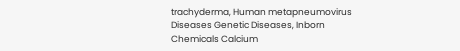trachyderma, Human metapneumovirus
Diseases Genetic Diseases, Inborn
Chemicals Calcium